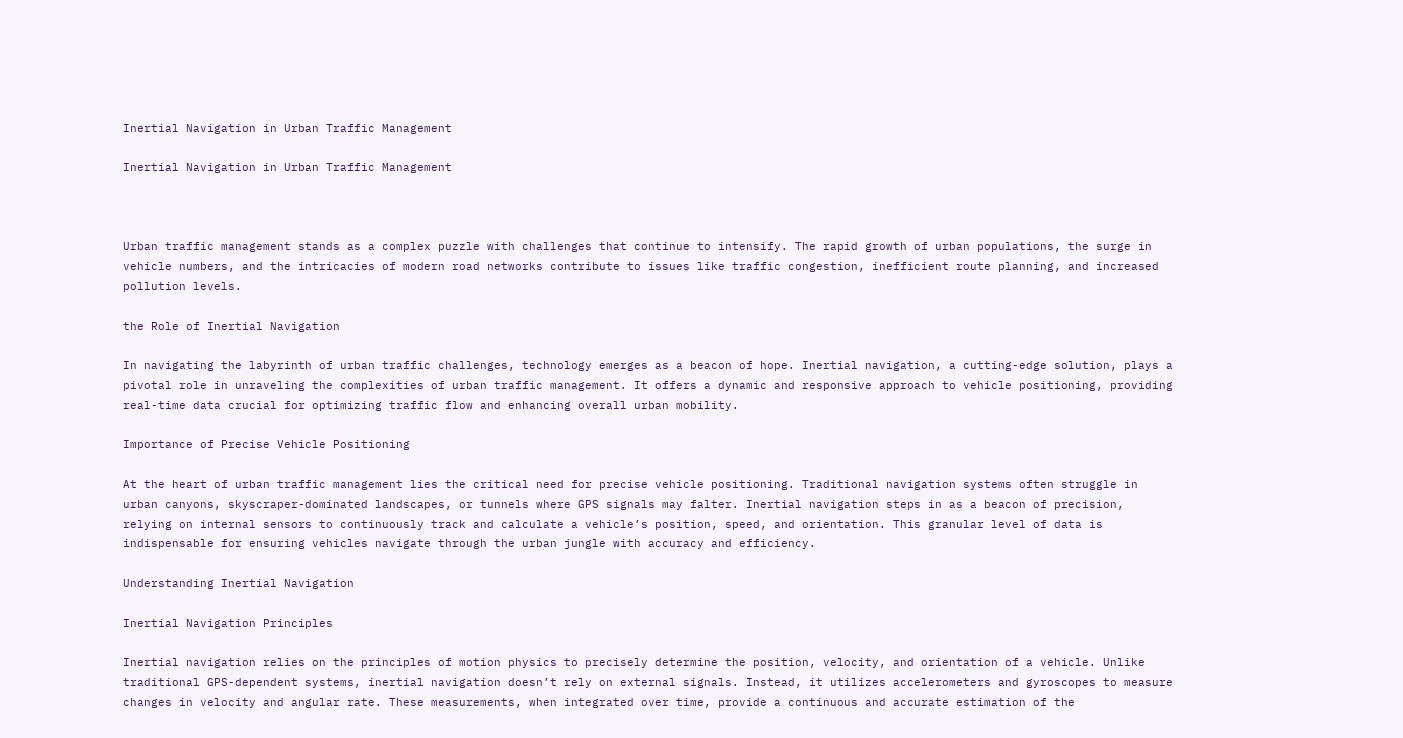Inertial Navigation in Urban Traffic Management

Inertial Navigation in Urban Traffic Management



Urban traffic management stands as a complex puzzle with challenges that continue to intensify. The rapid growth of urban populations, the surge in vehicle numbers, and the intricacies of modern road networks contribute to issues like traffic congestion, inefficient route planning, and increased pollution levels.

the Role of Inertial Navigation

In navigating the labyrinth of urban traffic challenges, technology emerges as a beacon of hope. Inertial navigation, a cutting-edge solution, plays a pivotal role in unraveling the complexities of urban traffic management. It offers a dynamic and responsive approach to vehicle positioning, providing real-time data crucial for optimizing traffic flow and enhancing overall urban mobility.

Importance of Precise Vehicle Positioning

At the heart of urban traffic management lies the critical need for precise vehicle positioning. Traditional navigation systems often struggle in urban canyons, skyscraper-dominated landscapes, or tunnels where GPS signals may falter. Inertial navigation steps in as a beacon of precision, relying on internal sensors to continuously track and calculate a vehicle’s position, speed, and orientation. This granular level of data is indispensable for ensuring vehicles navigate through the urban jungle with accuracy and efficiency.

Understanding Inertial Navigation

Inertial Navigation Principles

Inertial navigation relies on the principles of motion physics to precisely determine the position, velocity, and orientation of a vehicle. Unlike traditional GPS-dependent systems, inertial navigation doesn’t rely on external signals. Instead, it utilizes accelerometers and gyroscopes to measure changes in velocity and angular rate. These measurements, when integrated over time, provide a continuous and accurate estimation of the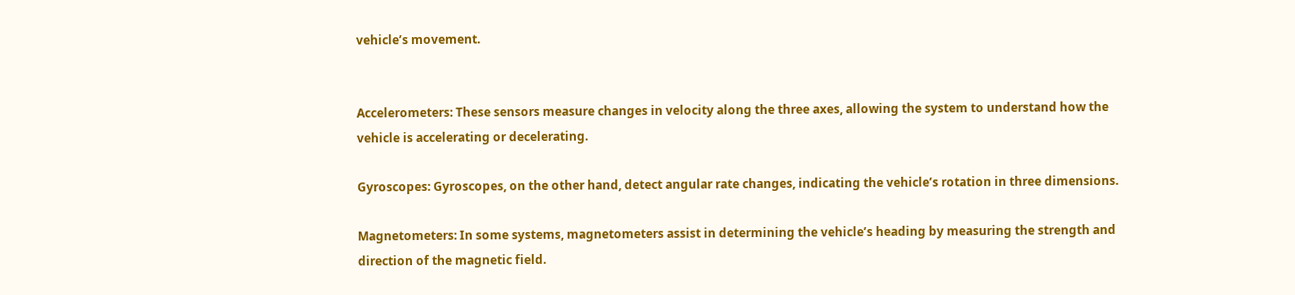vehicle’s movement.


Accelerometers: These sensors measure changes in velocity along the three axes, allowing the system to understand how the vehicle is accelerating or decelerating.

Gyroscopes: Gyroscopes, on the other hand, detect angular rate changes, indicating the vehicle’s rotation in three dimensions.

Magnetometers: In some systems, magnetometers assist in determining the vehicle’s heading by measuring the strength and direction of the magnetic field.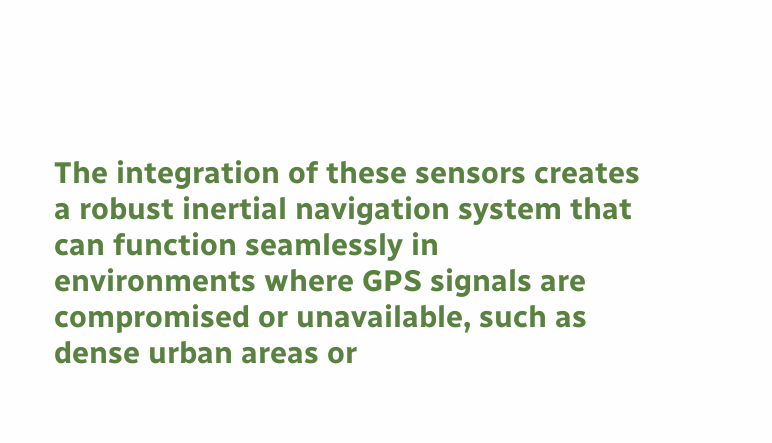The integration of these sensors creates a robust inertial navigation system that can function seamlessly in environments where GPS signals are compromised or unavailable, such as dense urban areas or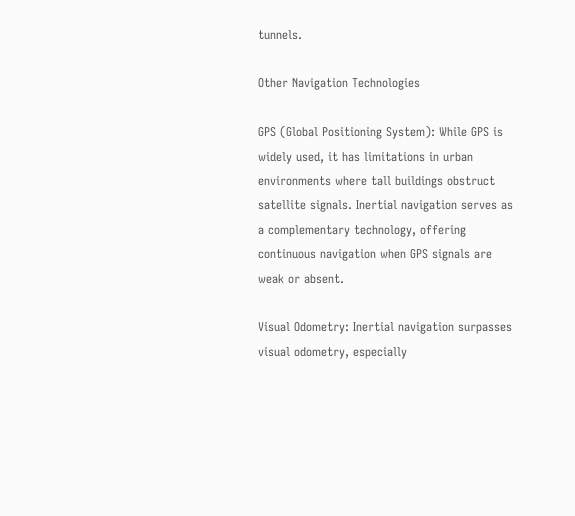tunnels.

Other Navigation Technologies

GPS (Global Positioning System): While GPS is widely used, it has limitations in urban environments where tall buildings obstruct satellite signals. Inertial navigation serves as a complementary technology, offering continuous navigation when GPS signals are weak or absent.

Visual Odometry: Inertial navigation surpasses visual odometry, especially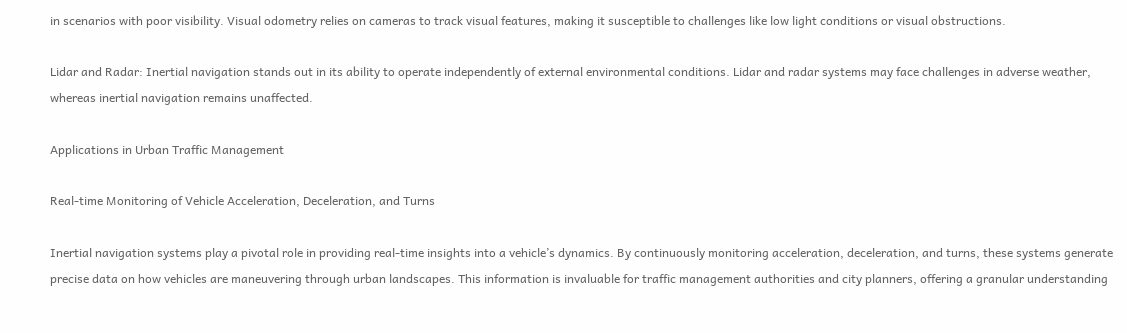in scenarios with poor visibility. Visual odometry relies on cameras to track visual features, making it susceptible to challenges like low light conditions or visual obstructions.

Lidar and Radar: Inertial navigation stands out in its ability to operate independently of external environmental conditions. Lidar and radar systems may face challenges in adverse weather, whereas inertial navigation remains unaffected.

Applications in Urban Traffic Management

Real-time Monitoring of Vehicle Acceleration, Deceleration, and Turns

Inertial navigation systems play a pivotal role in providing real-time insights into a vehicle’s dynamics. By continuously monitoring acceleration, deceleration, and turns, these systems generate precise data on how vehicles are maneuvering through urban landscapes. This information is invaluable for traffic management authorities and city planners, offering a granular understanding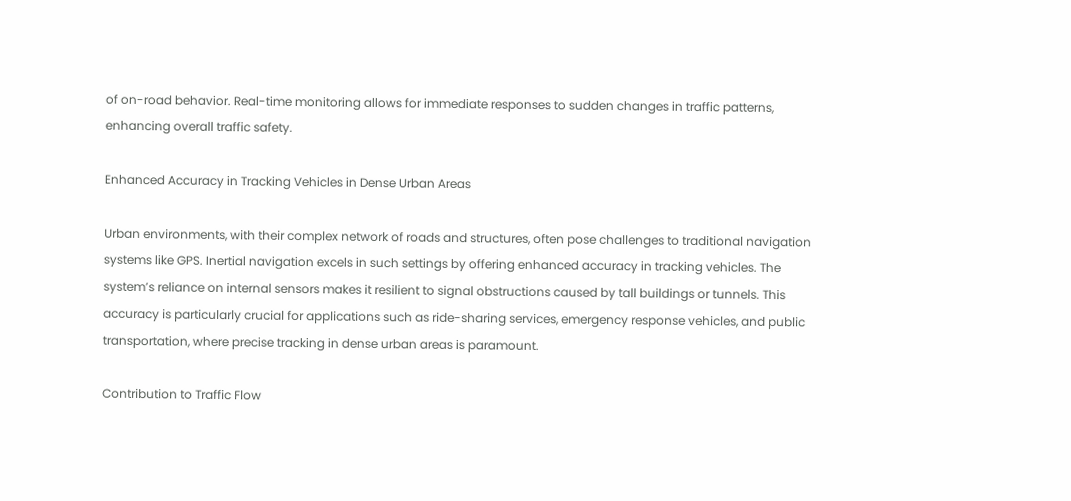of on-road behavior. Real-time monitoring allows for immediate responses to sudden changes in traffic patterns, enhancing overall traffic safety.

Enhanced Accuracy in Tracking Vehicles in Dense Urban Areas

Urban environments, with their complex network of roads and structures, often pose challenges to traditional navigation systems like GPS. Inertial navigation excels in such settings by offering enhanced accuracy in tracking vehicles. The system’s reliance on internal sensors makes it resilient to signal obstructions caused by tall buildings or tunnels. This accuracy is particularly crucial for applications such as ride-sharing services, emergency response vehicles, and public transportation, where precise tracking in dense urban areas is paramount.

Contribution to Traffic Flow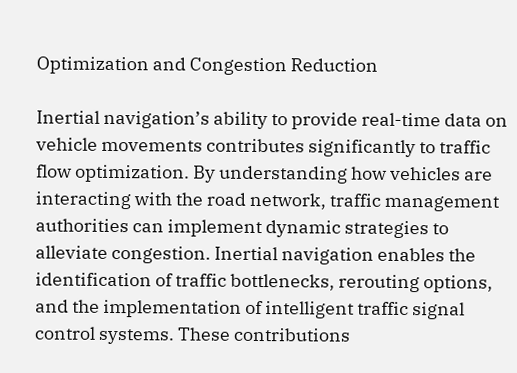Optimization and Congestion Reduction

Inertial navigation’s ability to provide real-time data on vehicle movements contributes significantly to traffic flow optimization. By understanding how vehicles are interacting with the road network, traffic management authorities can implement dynamic strategies to alleviate congestion. Inertial navigation enables the identification of traffic bottlenecks, rerouting options, and the implementation of intelligent traffic signal control systems. These contributions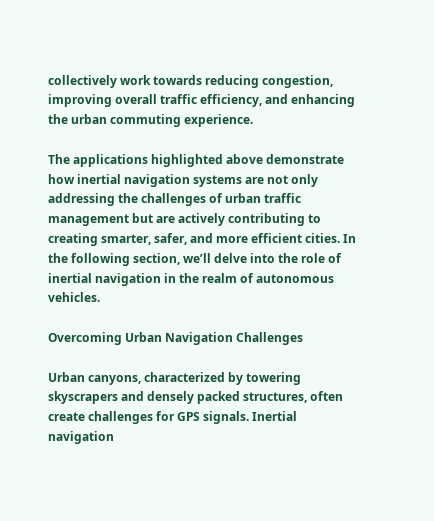collectively work towards reducing congestion, improving overall traffic efficiency, and enhancing the urban commuting experience.

The applications highlighted above demonstrate how inertial navigation systems are not only addressing the challenges of urban traffic management but are actively contributing to creating smarter, safer, and more efficient cities. In the following section, we’ll delve into the role of inertial navigation in the realm of autonomous vehicles.

Overcoming Urban Navigation Challenges

Urban canyons, characterized by towering skyscrapers and densely packed structures, often create challenges for GPS signals. Inertial navigation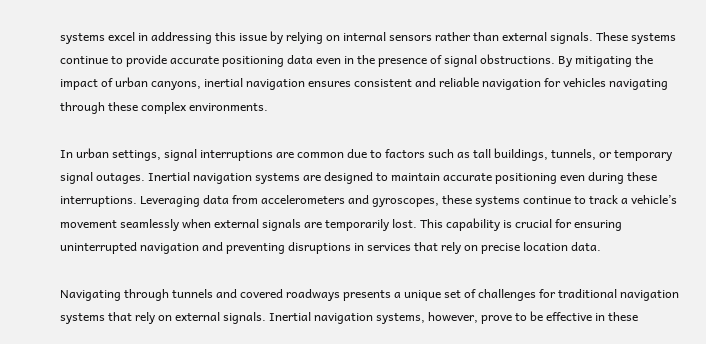systems excel in addressing this issue by relying on internal sensors rather than external signals. These systems continue to provide accurate positioning data even in the presence of signal obstructions. By mitigating the impact of urban canyons, inertial navigation ensures consistent and reliable navigation for vehicles navigating through these complex environments.

In urban settings, signal interruptions are common due to factors such as tall buildings, tunnels, or temporary signal outages. Inertial navigation systems are designed to maintain accurate positioning even during these interruptions. Leveraging data from accelerometers and gyroscopes, these systems continue to track a vehicle’s movement seamlessly when external signals are temporarily lost. This capability is crucial for ensuring uninterrupted navigation and preventing disruptions in services that rely on precise location data.

Navigating through tunnels and covered roadways presents a unique set of challenges for traditional navigation systems that rely on external signals. Inertial navigation systems, however, prove to be effective in these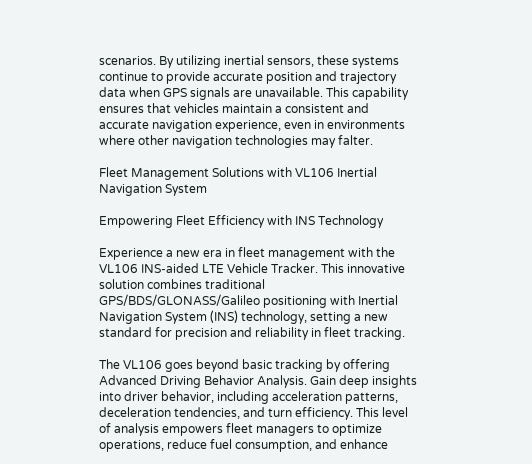scenarios. By utilizing inertial sensors, these systems continue to provide accurate position and trajectory data when GPS signals are unavailable. This capability ensures that vehicles maintain a consistent and accurate navigation experience, even in environments where other navigation technologies may falter.

Fleet Management Solutions with VL106 Inertial Navigation System

Empowering Fleet Efficiency with INS Technology

Experience a new era in fleet management with the VL106 INS-aided LTE Vehicle Tracker. This innovative solution combines traditional GPS/BDS/GLONASS/Galileo positioning with Inertial Navigation System (INS) technology, setting a new standard for precision and reliability in fleet tracking.

The VL106 goes beyond basic tracking by offering Advanced Driving Behavior Analysis. Gain deep insights into driver behavior, including acceleration patterns, deceleration tendencies, and turn efficiency. This level of analysis empowers fleet managers to optimize operations, reduce fuel consumption, and enhance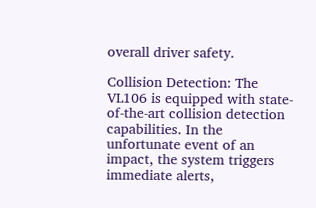overall driver safety.

Collision Detection: The VL106 is equipped with state-of-the-art collision detection capabilities. In the unfortunate event of an impact, the system triggers immediate alerts,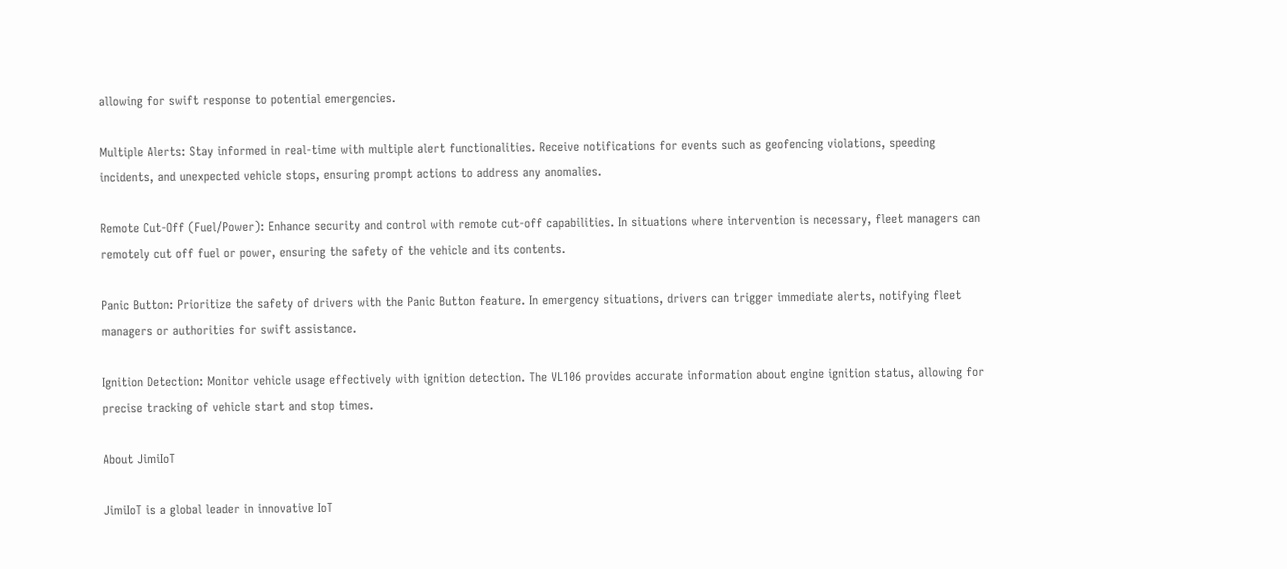allowing for swift response to potential emergencies.

Multiple Alerts: Stay informed in real-time with multiple alert functionalities. Receive notifications for events such as geofencing violations, speeding incidents, and unexpected vehicle stops, ensuring prompt actions to address any anomalies.

Remote Cut-Off (Fuel/Power): Enhance security and control with remote cut-off capabilities. In situations where intervention is necessary, fleet managers can remotely cut off fuel or power, ensuring the safety of the vehicle and its contents.

Panic Button: Prioritize the safety of drivers with the Panic Button feature. In emergency situations, drivers can trigger immediate alerts, notifying fleet managers or authorities for swift assistance.

Ignition Detection: Monitor vehicle usage effectively with ignition detection. The VL106 provides accurate information about engine ignition status, allowing for precise tracking of vehicle start and stop times.

About JimiIoT

JimiIoT is a global leader in innovative IoT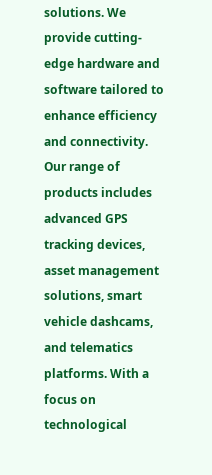solutions. We provide cutting-edge hardware and software tailored to enhance efficiency and connectivity. Our range of products includes advanced GPS tracking devices, asset management solutions, smart vehicle dashcams, and telematics platforms. With a focus on technological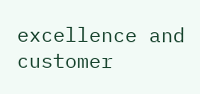excellence and customer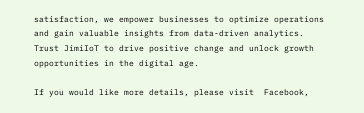satisfaction, we empower businesses to optimize operations and gain valuable insights from data-driven analytics. Trust JimiIoT to drive positive change and unlock growth opportunities in the digital age.

If you would like more details, please visit  Facebook,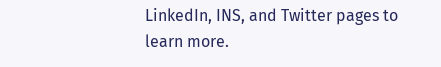LinkedIn, INS, and Twitter pages to learn more.